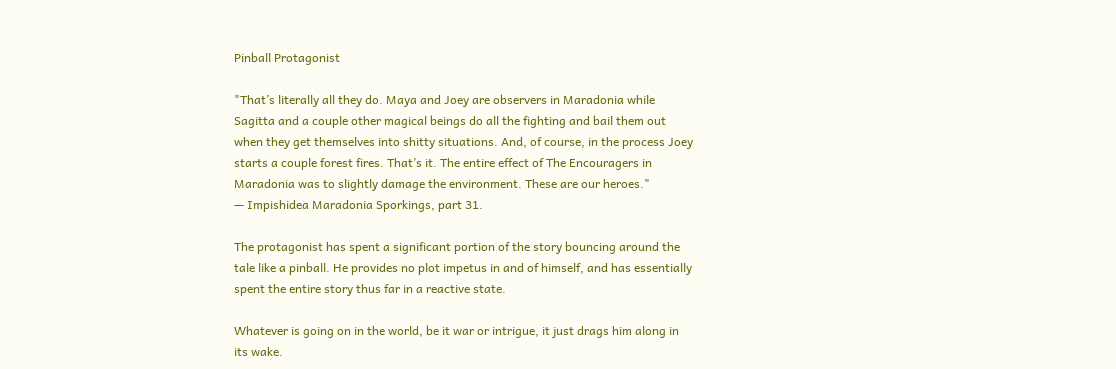Pinball Protagonist

"That’s literally all they do. Maya and Joey are observers in Maradonia while Sagitta and a couple other magical beings do all the fighting and bail them out when they get themselves into shitty situations. And, of course, in the process Joey starts a couple forest fires. That’s it. The entire effect of The Encouragers in Maradonia was to slightly damage the environment. These are our heroes."
— Impishidea Maradonia Sporkings, part 31.

The protagonist has spent a significant portion of the story bouncing around the tale like a pinball. He provides no plot impetus in and of himself, and has essentially spent the entire story thus far in a reactive state.

Whatever is going on in the world, be it war or intrigue, it just drags him along in its wake.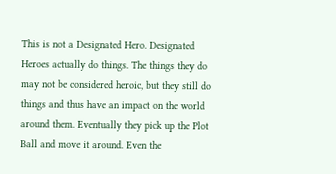This is not a Designated Hero. Designated Heroes actually do things. The things they do may not be considered heroic, but they still do things and thus have an impact on the world around them. Eventually they pick up the Plot Ball and move it around. Even the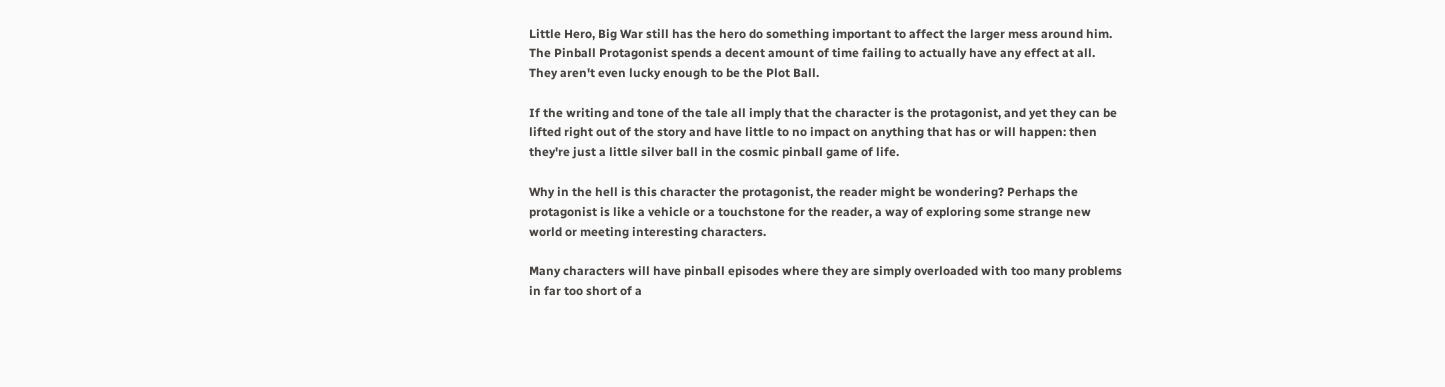Little Hero, Big War still has the hero do something important to affect the larger mess around him. The Pinball Protagonist spends a decent amount of time failing to actually have any effect at all. They aren't even lucky enough to be the Plot Ball.

If the writing and tone of the tale all imply that the character is the protagonist, and yet they can be lifted right out of the story and have little to no impact on anything that has or will happen: then they're just a little silver ball in the cosmic pinball game of life.

Why in the hell is this character the protagonist, the reader might be wondering? Perhaps the protagonist is like a vehicle or a touchstone for the reader, a way of exploring some strange new world or meeting interesting characters.

Many characters will have pinball episodes where they are simply overloaded with too many problems in far too short of a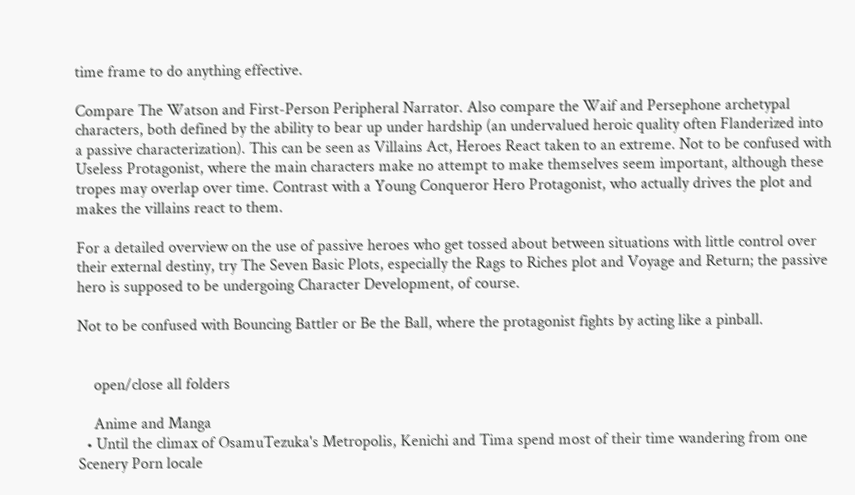time frame to do anything effective.

Compare The Watson and First-Person Peripheral Narrator. Also compare the Waif and Persephone archetypal characters, both defined by the ability to bear up under hardship (an undervalued heroic quality often Flanderized into a passive characterization). This can be seen as Villains Act, Heroes React taken to an extreme. Not to be confused with Useless Protagonist, where the main characters make no attempt to make themselves seem important, although these tropes may overlap over time. Contrast with a Young Conqueror Hero Protagonist, who actually drives the plot and makes the villains react to them.

For a detailed overview on the use of passive heroes who get tossed about between situations with little control over their external destiny, try The Seven Basic Plots, especially the Rags to Riches plot and Voyage and Return; the passive hero is supposed to be undergoing Character Development, of course.

Not to be confused with Bouncing Battler or Be the Ball, where the protagonist fights by acting like a pinball.


    open/close all folders

    Anime and Manga
  • Until the climax of OsamuTezuka's Metropolis, Kenichi and Tima spend most of their time wandering from one Scenery Porn locale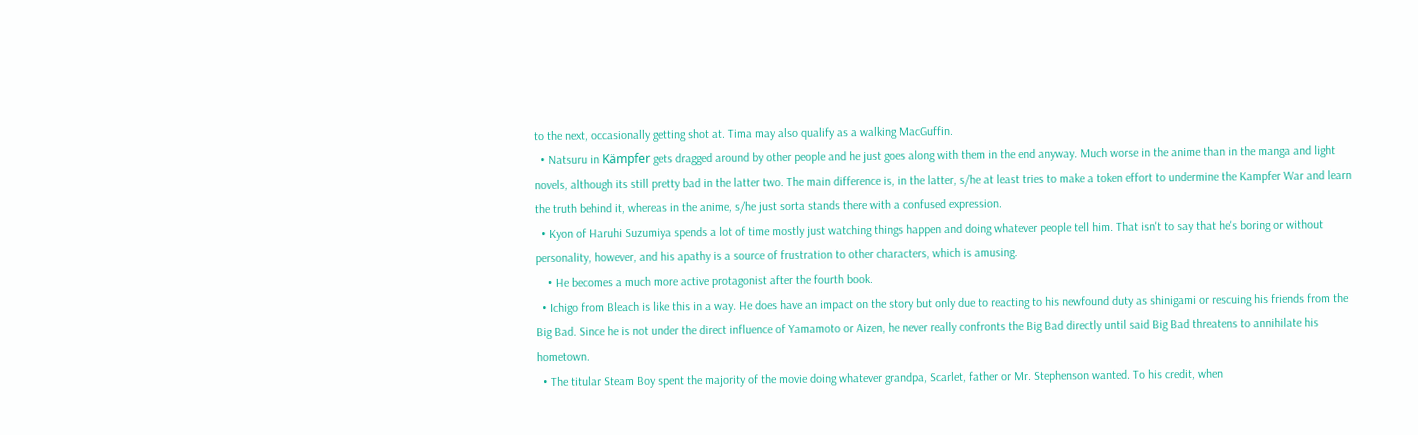to the next, occasionally getting shot at. Tima may also qualify as a walking MacGuffin.
  • Natsuru in Kämpfer gets dragged around by other people and he just goes along with them in the end anyway. Much worse in the anime than in the manga and light novels, although its still pretty bad in the latter two. The main difference is, in the latter, s/he at least tries to make a token effort to undermine the Kampfer War and learn the truth behind it, whereas in the anime, s/he just sorta stands there with a confused expression.
  • Kyon of Haruhi Suzumiya spends a lot of time mostly just watching things happen and doing whatever people tell him. That isn't to say that he's boring or without personality, however, and his apathy is a source of frustration to other characters, which is amusing.
    • He becomes a much more active protagonist after the fourth book.
  • Ichigo from Bleach is like this in a way. He does have an impact on the story but only due to reacting to his newfound duty as shinigami or rescuing his friends from the Big Bad. Since he is not under the direct influence of Yamamoto or Aizen, he never really confronts the Big Bad directly until said Big Bad threatens to annihilate his hometown.
  • The titular Steam Boy spent the majority of the movie doing whatever grandpa, Scarlet, father or Mr. Stephenson wanted. To his credit, when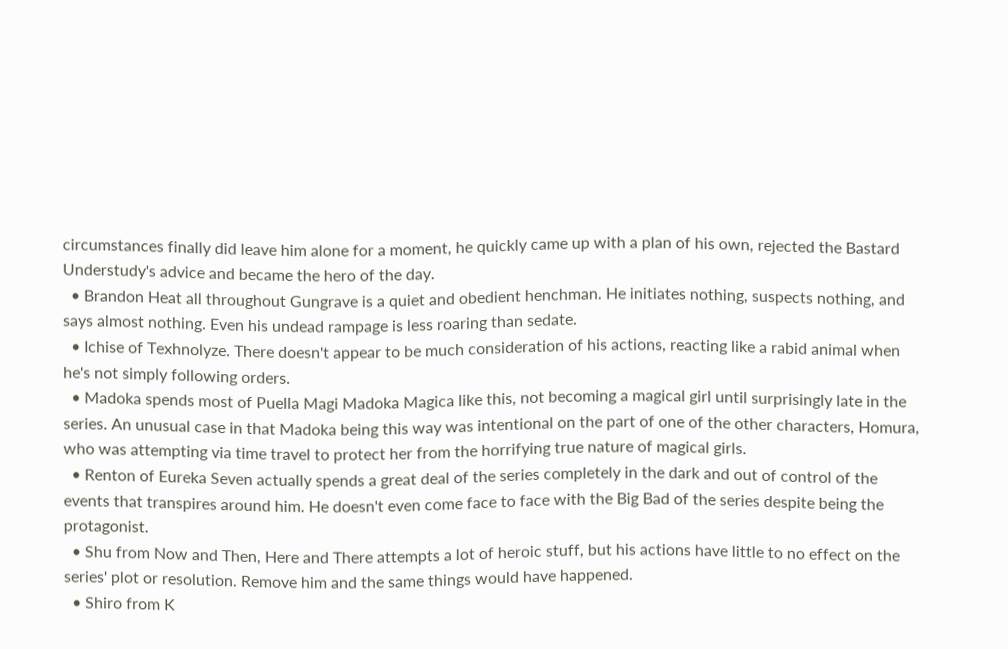circumstances finally did leave him alone for a moment, he quickly came up with a plan of his own, rejected the Bastard Understudy's advice and became the hero of the day.
  • Brandon Heat all throughout Gungrave is a quiet and obedient henchman. He initiates nothing, suspects nothing, and says almost nothing. Even his undead rampage is less roaring than sedate.
  • Ichise of Texhnolyze. There doesn't appear to be much consideration of his actions, reacting like a rabid animal when he's not simply following orders.
  • Madoka spends most of Puella Magi Madoka Magica like this, not becoming a magical girl until surprisingly late in the series. An unusual case in that Madoka being this way was intentional on the part of one of the other characters, Homura, who was attempting via time travel to protect her from the horrifying true nature of magical girls.
  • Renton of Eureka Seven actually spends a great deal of the series completely in the dark and out of control of the events that transpires around him. He doesn't even come face to face with the Big Bad of the series despite being the protagonist.
  • Shu from Now and Then, Here and There attempts a lot of heroic stuff, but his actions have little to no effect on the series' plot or resolution. Remove him and the same things would have happened.
  • Shiro from K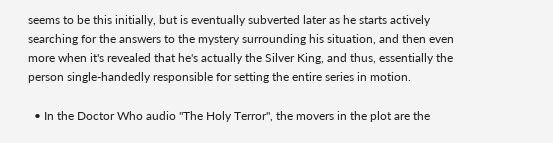seems to be this initially, but is eventually subverted later as he starts actively searching for the answers to the mystery surrounding his situation, and then even more when it's revealed that he's actually the Silver King, and thus, essentially the person single-handedly responsible for setting the entire series in motion.

  • In the Doctor Who audio "The Holy Terror", the movers in the plot are the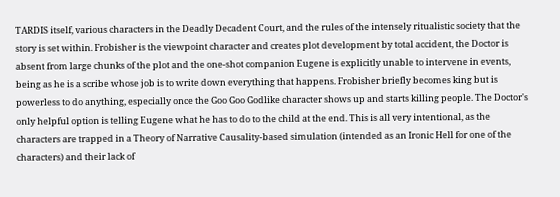TARDIS itself, various characters in the Deadly Decadent Court, and the rules of the intensely ritualistic society that the story is set within. Frobisher is the viewpoint character and creates plot development by total accident, the Doctor is absent from large chunks of the plot and the one-shot companion Eugene is explicitly unable to intervene in events, being as he is a scribe whose job is to write down everything that happens. Frobisher briefly becomes king but is powerless to do anything, especially once the Goo Goo Godlike character shows up and starts killing people. The Doctor's only helpful option is telling Eugene what he has to do to the child at the end. This is all very intentional, as the characters are trapped in a Theory of Narrative Causality-based simulation (intended as an Ironic Hell for one of the characters) and their lack of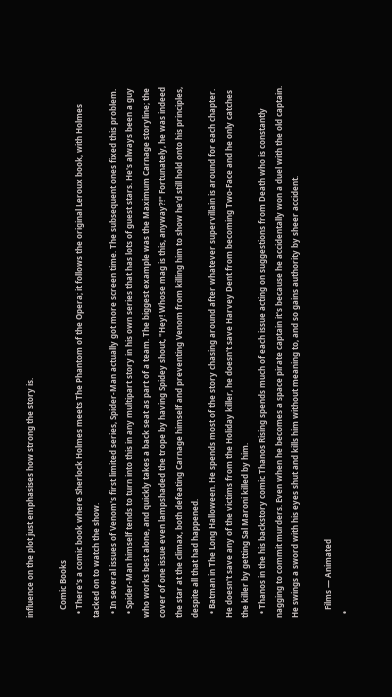influence on the plot just emphasises how strong the story is.

    Comic Books
  • There's a comic book where Sherlock Holmes meets The Phantom of the Opera; it follows the original Leroux book, with Holmes tacked on to watch the show.
  • In several issues of Venom's first limited series, Spider-Man actually got more screen time. The subsequent ones fixed this problem.
  • Spider-Man himself tends to turn into this in any multipart story in his own series that has lots of guest stars. He's always been a guy who works best alone, and quickly takes a back seat as part of a team. The biggest example was the Maximum Carnage storyline; the cover of one issue even lampshaded the trope by having Spidey shout, "Hey! Whose mag is this, anyway?!" Fortunately, he was indeed the star at the climax, both defeating Carnage himself and preventing Venom from killing him to show he'd still hold onto his principles, despite all that had happened.
  • Batman in The Long Halloween. He spends most of the story chasing around after whatever supervillain is around for each chapter. He doesn't save any of the victims from the Holiday killer, he doesn't save Harvey Dent from becoming Two-Face and he only catches the killer by getting Sal Maroni killed by him.
  • Thanos in the his backstory comic Thanos Rising spends much of each issue acting on suggestions from Death who is constantly nagging to commit murders. Even when he becomes a space pirate captain it's because he accidentally won a duel with the old captain. He swings a sword with his eyes shut and kills him without meaning to, and so gains authority by sheer accident.

    Films — Animated
  •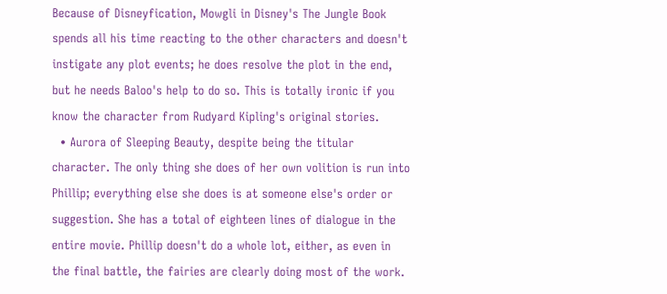Because of Disneyfication, Mowgli in Disney's The Jungle Book spends all his time reacting to the other characters and doesn't instigate any plot events; he does resolve the plot in the end, but he needs Baloo's help to do so. This is totally ironic if you know the character from Rudyard Kipling's original stories.
  • Aurora of Sleeping Beauty, despite being the titular character. The only thing she does of her own volition is run into Phillip; everything else she does is at someone else's order or suggestion. She has a total of eighteen lines of dialogue in the entire movie. Phillip doesn't do a whole lot, either, as even in the final battle, the fairies are clearly doing most of the work.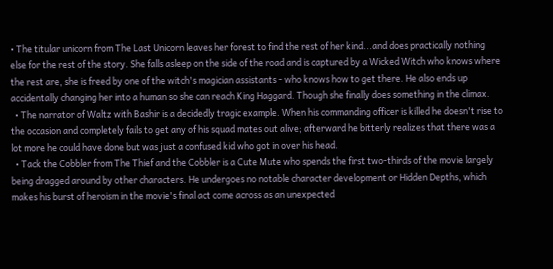• The titular unicorn from The Last Unicorn leaves her forest to find the rest of her kind...and does practically nothing else for the rest of the story. She falls asleep on the side of the road and is captured by a Wicked Witch who knows where the rest are, she is freed by one of the witch's magician assistants - who knows how to get there. He also ends up accidentally changing her into a human so she can reach King Haggard. Though she finally does something in the climax.
  • The narrator of Waltz with Bashir is a decidedly tragic example. When his commanding officer is killed he doesn't rise to the occasion and completely fails to get any of his squad mates out alive; afterward he bitterly realizes that there was a lot more he could have done but was just a confused kid who got in over his head.
  • Tack the Cobbler from The Thief and the Cobbler is a Cute Mute who spends the first two-thirds of the movie largely being dragged around by other characters. He undergoes no notable character development or Hidden Depths, which makes his burst of heroism in the movie's final act come across as an unexpected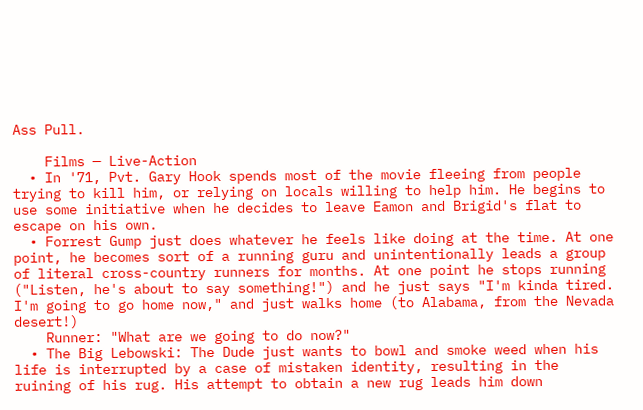Ass Pull.

    Films — Live-Action
  • In '71, Pvt. Gary Hook spends most of the movie fleeing from people trying to kill him, or relying on locals willing to help him. He begins to use some initiative when he decides to leave Eamon and Brigid's flat to escape on his own.
  • Forrest Gump just does whatever he feels like doing at the time. At one point, he becomes sort of a running guru and unintentionally leads a group of literal cross-country runners for months. At one point he stops running ("Listen, he's about to say something!") and he just says "I'm kinda tired. I'm going to go home now," and just walks home (to Alabama, from the Nevada desert!)
    Runner: "What are we going to do now?"
  • The Big Lebowski: The Dude just wants to bowl and smoke weed when his life is interrupted by a case of mistaken identity, resulting in the ruining of his rug. His attempt to obtain a new rug leads him down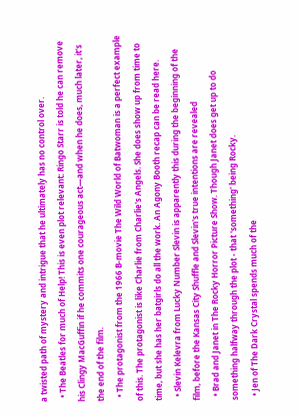a twisted path of mystery and intrigue that he ultimately has no control over.
  • The Beatles for much of Help! This is even plot relevant: Ringo Starr is told he can remove his Clingy MacGuffin if he commits one courageous act—and when he does, much later, it's the end of the film.
  • The protagonist from the 1966 B-movie The Wild World of Batwoman is a perfect example of this. The protagonist is like Charlie from Charlie's Angels. She does show up from time to time, but she has her batgirls do all the work. An Agony Booth recap can be read here.
  • Slevin Kelevra from Lucky Number Slevin is apparently this during the beginning of the film, before the Kansas City Shuffle and Slevin's true intentions are revealed
  • Brad and Janet in The Rocky Horror Picture Show. Though Janet does get up to do something halfway through the plot - that 'something' being Rocky.
  • Jen of The Dark Crystal spends much of the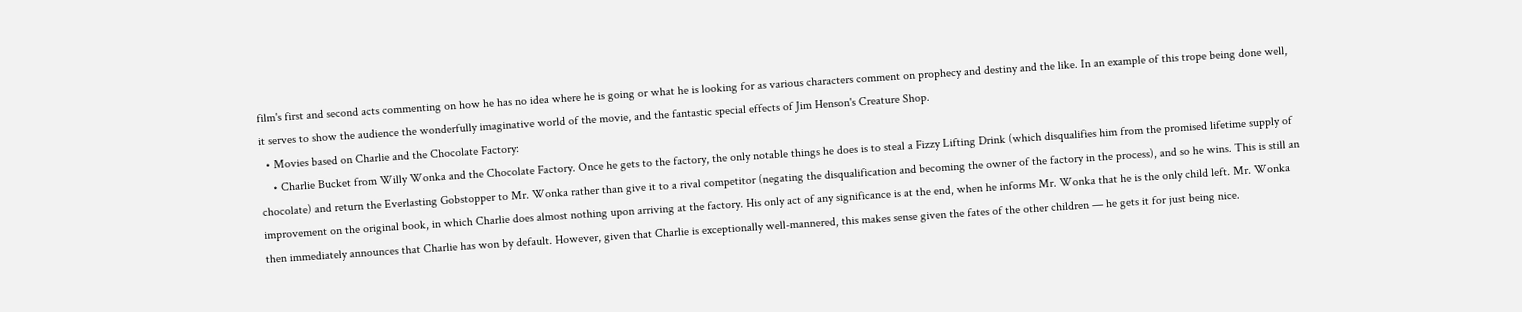film's first and second acts commenting on how he has no idea where he is going or what he is looking for as various characters comment on prophecy and destiny and the like. In an example of this trope being done well, it serves to show the audience the wonderfully imaginative world of the movie, and the fantastic special effects of Jim Henson's Creature Shop.
  • Movies based on Charlie and the Chocolate Factory:
    • Charlie Bucket from Willy Wonka and the Chocolate Factory. Once he gets to the factory, the only notable things he does is to steal a Fizzy Lifting Drink (which disqualifies him from the promised lifetime supply of chocolate) and return the Everlasting Gobstopper to Mr. Wonka rather than give it to a rival competitor (negating the disqualification and becoming the owner of the factory in the process), and so he wins. This is still an improvement on the original book, in which Charlie does almost nothing upon arriving at the factory. His only act of any significance is at the end, when he informs Mr. Wonka that he is the only child left. Mr. Wonka then immediately announces that Charlie has won by default. However, given that Charlie is exceptionally well-mannered, this makes sense given the fates of the other children — he gets it for just being nice.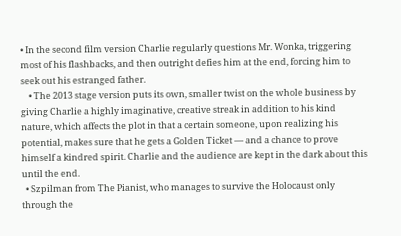• In the second film version Charlie regularly questions Mr. Wonka, triggering most of his flashbacks, and then outright defies him at the end, forcing him to seek out his estranged father.
    • The 2013 stage version puts its own, smaller twist on the whole business by giving Charlie a highly imaginative, creative streak in addition to his kind nature, which affects the plot in that a certain someone, upon realizing his potential, makes sure that he gets a Golden Ticket — and a chance to prove himself a kindred spirit. Charlie and the audience are kept in the dark about this until the end.
  • Szpilman from The Pianist, who manages to survive the Holocaust only through the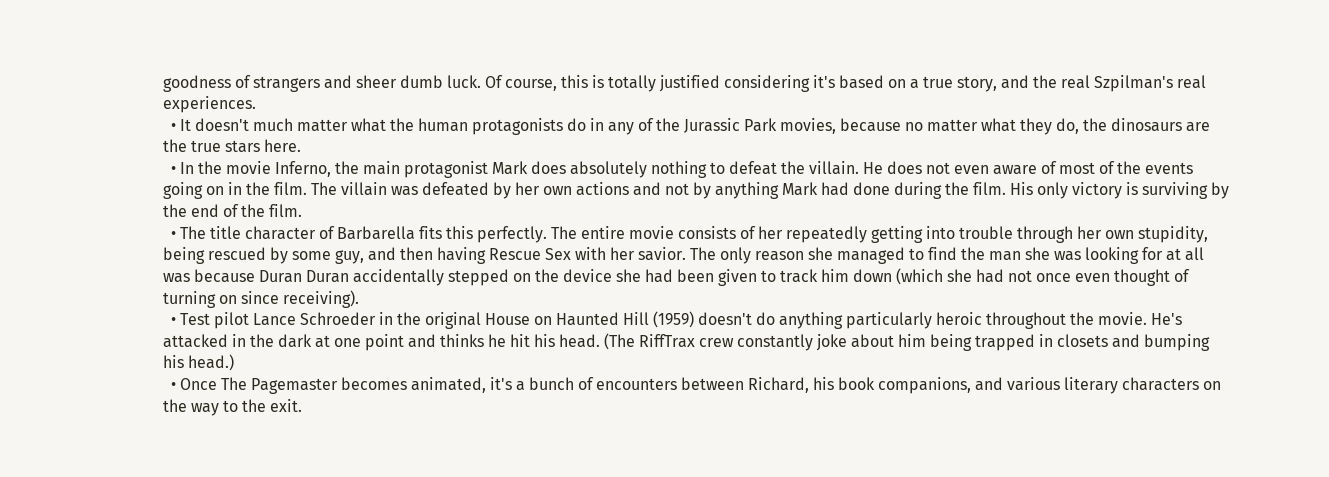goodness of strangers and sheer dumb luck. Of course, this is totally justified considering it's based on a true story, and the real Szpilman's real experiences.
  • It doesn't much matter what the human protagonists do in any of the Jurassic Park movies, because no matter what they do, the dinosaurs are the true stars here.
  • In the movie Inferno, the main protagonist Mark does absolutely nothing to defeat the villain. He does not even aware of most of the events going on in the film. The villain was defeated by her own actions and not by anything Mark had done during the film. His only victory is surviving by the end of the film.
  • The title character of Barbarella fits this perfectly. The entire movie consists of her repeatedly getting into trouble through her own stupidity, being rescued by some guy, and then having Rescue Sex with her savior. The only reason she managed to find the man she was looking for at all was because Duran Duran accidentally stepped on the device she had been given to track him down (which she had not once even thought of turning on since receiving).
  • Test pilot Lance Schroeder in the original House on Haunted Hill (1959) doesn't do anything particularly heroic throughout the movie. He's attacked in the dark at one point and thinks he hit his head. (The RiffTrax crew constantly joke about him being trapped in closets and bumping his head.)
  • Once The Pagemaster becomes animated, it's a bunch of encounters between Richard, his book companions, and various literary characters on the way to the exit.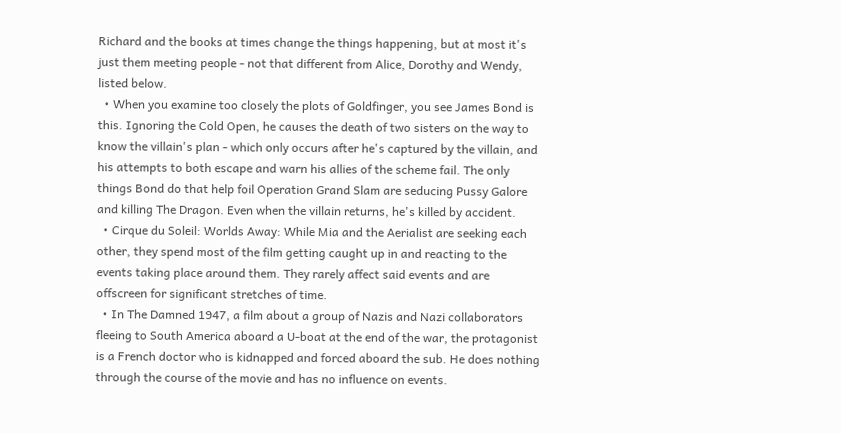Richard and the books at times change the things happening, but at most it's just them meeting people - not that different from Alice, Dorothy and Wendy, listed below.
  • When you examine too closely the plots of Goldfinger, you see James Bond is this. Ignoring the Cold Open, he causes the death of two sisters on the way to know the villain's plan - which only occurs after he's captured by the villain, and his attempts to both escape and warn his allies of the scheme fail. The only things Bond do that help foil Operation Grand Slam are seducing Pussy Galore and killing The Dragon. Even when the villain returns, he's killed by accident.
  • Cirque du Soleil: Worlds Away: While Mia and the Aerialist are seeking each other, they spend most of the film getting caught up in and reacting to the events taking place around them. They rarely affect said events and are offscreen for significant stretches of time.
  • In The Damned 1947, a film about a group of Nazis and Nazi collaborators fleeing to South America aboard a U-boat at the end of the war, the protagonist is a French doctor who is kidnapped and forced aboard the sub. He does nothing through the course of the movie and has no influence on events.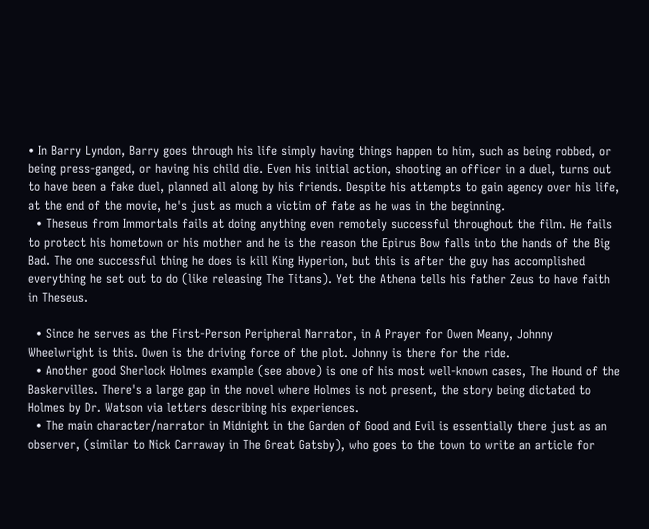• In Barry Lyndon, Barry goes through his life simply having things happen to him, such as being robbed, or being press-ganged, or having his child die. Even his initial action, shooting an officer in a duel, turns out to have been a fake duel, planned all along by his friends. Despite his attempts to gain agency over his life, at the end of the movie, he's just as much a victim of fate as he was in the beginning.
  • Theseus from Immortals fails at doing anything even remotely successful throughout the film. He fails to protect his hometown or his mother and he is the reason the Epirus Bow falls into the hands of the Big Bad. The one successful thing he does is kill King Hyperion, but this is after the guy has accomplished everything he set out to do (like releasing The Titans). Yet the Athena tells his father Zeus to have faith in Theseus.

  • Since he serves as the First-Person Peripheral Narrator, in A Prayer for Owen Meany, Johnny Wheelwright is this. Owen is the driving force of the plot. Johnny is there for the ride.
  • Another good Sherlock Holmes example (see above) is one of his most well-known cases, The Hound of the Baskervilles. There's a large gap in the novel where Holmes is not present, the story being dictated to Holmes by Dr. Watson via letters describing his experiences.
  • The main character/narrator in Midnight in the Garden of Good and Evil is essentially there just as an observer, (similar to Nick Carraway in The Great Gatsby), who goes to the town to write an article for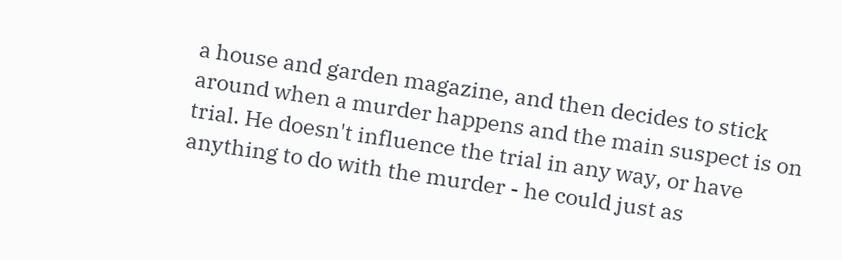a house and garden magazine, and then decides to stick around when a murder happens and the main suspect is on trial. He doesn't influence the trial in any way, or have anything to do with the murder - he could just as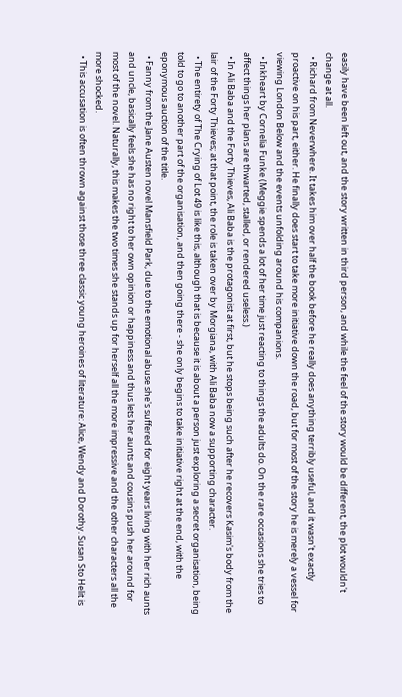easily have been left out, and the story written in third person, and while the feel of the story would be different, the plot wouldn't change at all.
  • Richard from Neverwhere. It takes him over half the book before he really does anything terribly useful, and it wasn't exactly proactive on his part, either. He finally does start to take more initiative down the road, but for most of the story he is merely a vessel for viewing London Below and the events unfolding around his companions.
  • Inkheart by Cornelia Funke (Meggie spends a lot of her time just reacting to things the adults do. On the rare occasions she tries to affect things her plans are thwarted, stalled, or rendered useless.)
  • In Ali Baba and the Forty Thieves, Ali Baba is the protagonist at first, but he stops being such after he recovers Kasim's body from the lair of the Forty Thieves; at that point, the role is taken over by Morgiana, with Ali Baba now a supporting character.
  • The entirety of The Crying of Lot 49 is like this, although that is because it is about a person just exploring a secret organisation, being told to go to another part of the organisation, and then going there - she only begins to take initiative right at the end, with the eponymous auction of the title.
  • Fanny from the Jane Austen novel Mansfield Park, due to the emotional abuse she's suffered for eight years living with her rich aunts and uncle, basically feels she has no right to her own opinion or happiness and thus lets her aunts and cousins push her around for most of the novel. Naturally, this makes the two times she stands up for herself all the more impressive and the other characters all the more shocked.
  • This accusation is often thrown against those three classic young heroines of literature: Alice, Wendy and Dorothy. Susan Sto Helit is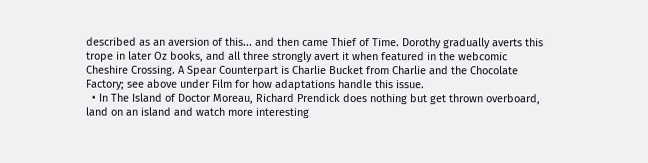described as an aversion of this... and then came Thief of Time. Dorothy gradually averts this trope in later Oz books, and all three strongly avert it when featured in the webcomic Cheshire Crossing. A Spear Counterpart is Charlie Bucket from Charlie and the Chocolate Factory; see above under Film for how adaptations handle this issue.
  • In The Island of Doctor Moreau, Richard Prendick does nothing but get thrown overboard, land on an island and watch more interesting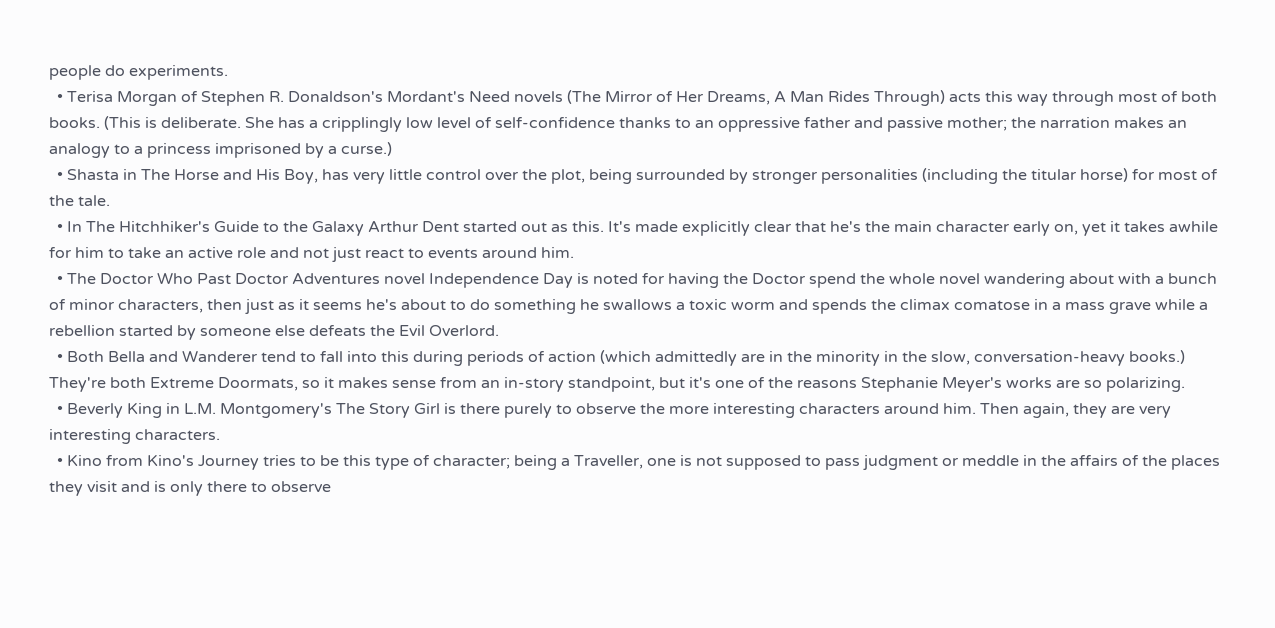people do experiments.
  • Terisa Morgan of Stephen R. Donaldson's Mordant's Need novels (The Mirror of Her Dreams, A Man Rides Through) acts this way through most of both books. (This is deliberate. She has a cripplingly low level of self-confidence thanks to an oppressive father and passive mother; the narration makes an analogy to a princess imprisoned by a curse.)
  • Shasta in The Horse and His Boy, has very little control over the plot, being surrounded by stronger personalities (including the titular horse) for most of the tale.
  • In The Hitchhiker's Guide to the Galaxy Arthur Dent started out as this. It's made explicitly clear that he's the main character early on, yet it takes awhile for him to take an active role and not just react to events around him.
  • The Doctor Who Past Doctor Adventures novel Independence Day is noted for having the Doctor spend the whole novel wandering about with a bunch of minor characters, then just as it seems he's about to do something he swallows a toxic worm and spends the climax comatose in a mass grave while a rebellion started by someone else defeats the Evil Overlord.
  • Both Bella and Wanderer tend to fall into this during periods of action (which admittedly are in the minority in the slow, conversation-heavy books.) They're both Extreme Doormats, so it makes sense from an in-story standpoint, but it's one of the reasons Stephanie Meyer's works are so polarizing.
  • Beverly King in L.M. Montgomery's The Story Girl is there purely to observe the more interesting characters around him. Then again, they are very interesting characters.
  • Kino from Kino's Journey tries to be this type of character; being a Traveller, one is not supposed to pass judgment or meddle in the affairs of the places they visit and is only there to observe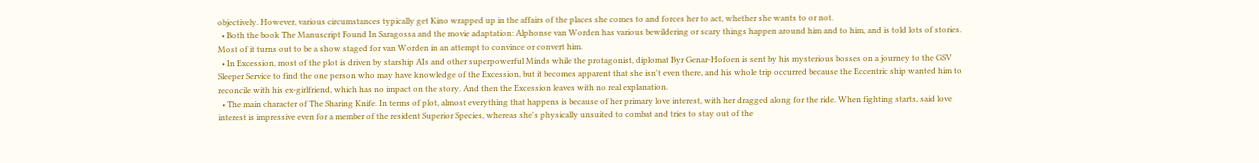objectively. However, various circumstances typically get Kino wrapped up in the affairs of the places she comes to and forces her to act, whether she wants to or not.
  • Both the book The Manuscript Found In Saragossa and the movie adaptation: Alphonse van Worden has various bewildering or scary things happen around him and to him, and is told lots of stories. Most of it turns out to be a show staged for van Worden in an attempt to convince or convert him.
  • In Excession, most of the plot is driven by starship AIs and other superpowerful Minds while the protagonist, diplomat Byr Genar-Hofoen is sent by his mysterious bosses on a journey to the GSV Sleeper Service to find the one person who may have knowledge of the Excession, but it becomes apparent that she isn't even there, and his whole trip occurred because the Eccentric ship wanted him to reconcile with his ex-girlfriend, which has no impact on the story. And then the Excession leaves with no real explanation.
  • The main character of The Sharing Knife. In terms of plot, almost everything that happens is because of her primary love interest, with her dragged along for the ride. When fighting starts, said love interest is impressive even for a member of the resident Superior Species, whereas she's physically unsuited to combat and tries to stay out of the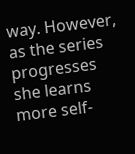way. However, as the series progresses she learns more self-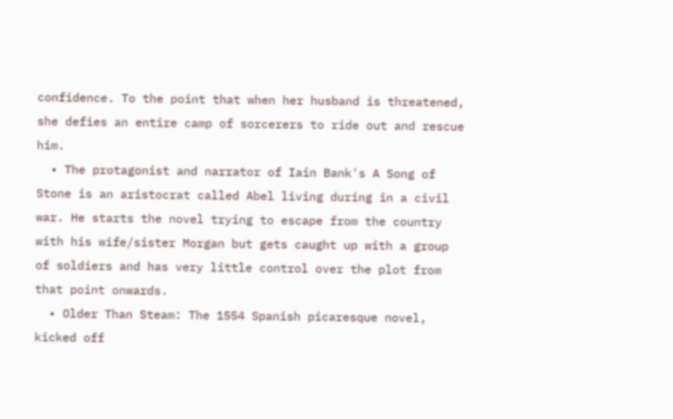confidence. To the point that when her husband is threatened, she defies an entire camp of sorcerers to ride out and rescue him.
  • The protagonist and narrator of Iain Bank's A Song of Stone is an aristocrat called Abel living during in a civil war. He starts the novel trying to escape from the country with his wife/sister Morgan but gets caught up with a group of soldiers and has very little control over the plot from that point onwards.
  • Older Than Steam: The 1554 Spanish picaresque novel, kicked off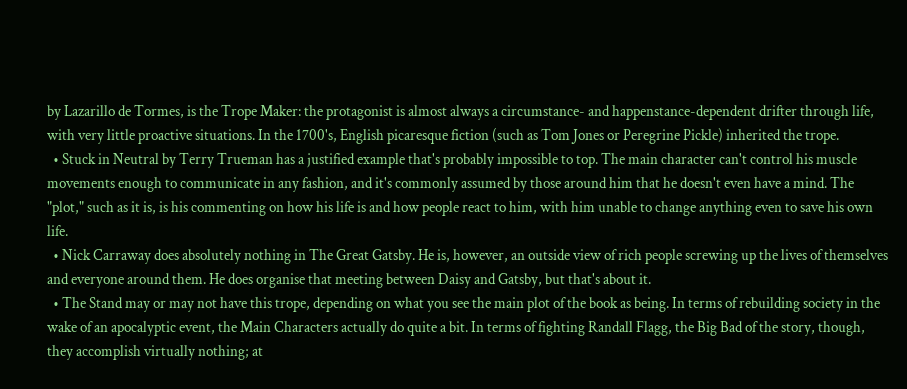by Lazarillo de Tormes, is the Trope Maker: the protagonist is almost always a circumstance- and happenstance-dependent drifter through life, with very little proactive situations. In the 1700's, English picaresque fiction (such as Tom Jones or Peregrine Pickle) inherited the trope.
  • Stuck in Neutral by Terry Trueman has a justified example that's probably impossible to top. The main character can't control his muscle movements enough to communicate in any fashion, and it's commonly assumed by those around him that he doesn't even have a mind. The "plot," such as it is, is his commenting on how his life is and how people react to him, with him unable to change anything even to save his own life.
  • Nick Carraway does absolutely nothing in The Great Gatsby. He is, however, an outside view of rich people screwing up the lives of themselves and everyone around them. He does organise that meeting between Daisy and Gatsby, but that's about it.
  • The Stand may or may not have this trope, depending on what you see the main plot of the book as being. In terms of rebuilding society in the wake of an apocalyptic event, the Main Characters actually do quite a bit. In terms of fighting Randall Flagg, the Big Bad of the story, though, they accomplish virtually nothing; at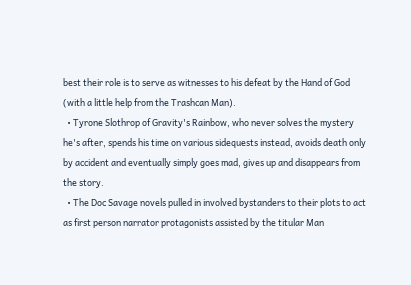best their role is to serve as witnesses to his defeat by the Hand of God (with a little help from the Trashcan Man).
  • Tyrone Slothrop of Gravity's Rainbow, who never solves the mystery he's after, spends his time on various sidequests instead, avoids death only by accident and eventually simply goes mad, gives up and disappears from the story.
  • The Doc Savage novels pulled in involved bystanders to their plots to act as first person narrator protagonists assisted by the titular Man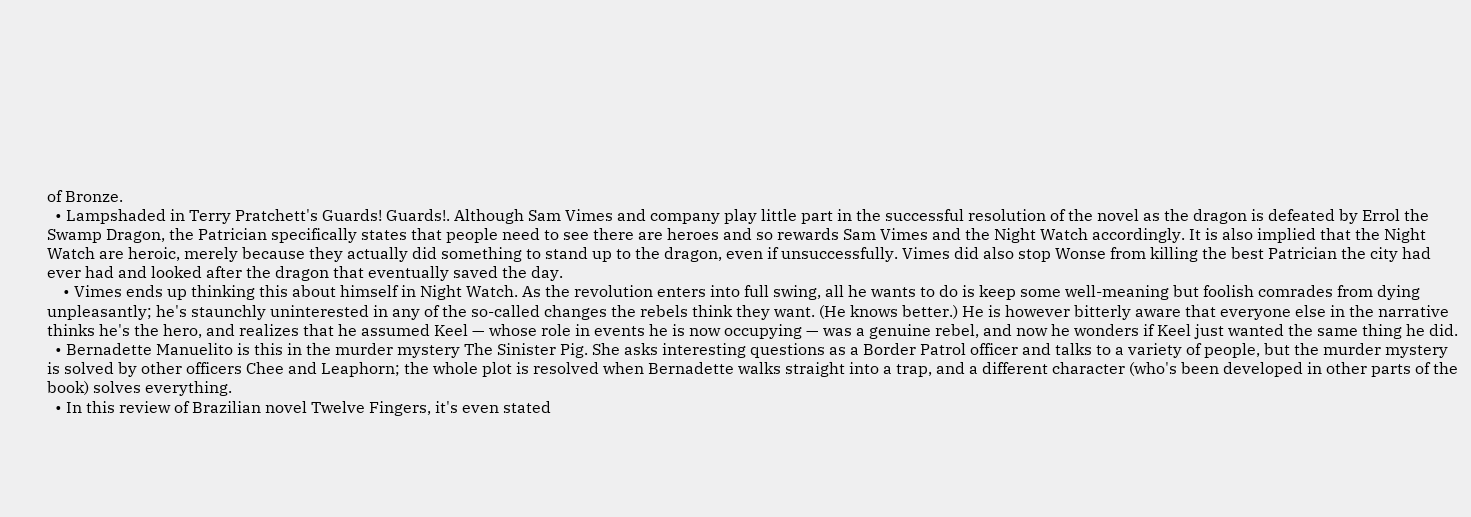of Bronze.
  • Lampshaded in Terry Pratchett's Guards! Guards!. Although Sam Vimes and company play little part in the successful resolution of the novel as the dragon is defeated by Errol the Swamp Dragon, the Patrician specifically states that people need to see there are heroes and so rewards Sam Vimes and the Night Watch accordingly. It is also implied that the Night Watch are heroic, merely because they actually did something to stand up to the dragon, even if unsuccessfully. Vimes did also stop Wonse from killing the best Patrician the city had ever had and looked after the dragon that eventually saved the day.
    • Vimes ends up thinking this about himself in Night Watch. As the revolution enters into full swing, all he wants to do is keep some well-meaning but foolish comrades from dying unpleasantly; he's staunchly uninterested in any of the so-called changes the rebels think they want. (He knows better.) He is however bitterly aware that everyone else in the narrative thinks he's the hero, and realizes that he assumed Keel — whose role in events he is now occupying — was a genuine rebel, and now he wonders if Keel just wanted the same thing he did.
  • Bernadette Manuelito is this in the murder mystery The Sinister Pig. She asks interesting questions as a Border Patrol officer and talks to a variety of people, but the murder mystery is solved by other officers Chee and Leaphorn; the whole plot is resolved when Bernadette walks straight into a trap, and a different character (who's been developed in other parts of the book) solves everything.
  • In this review of Brazilian novel Twelve Fingers, it's even stated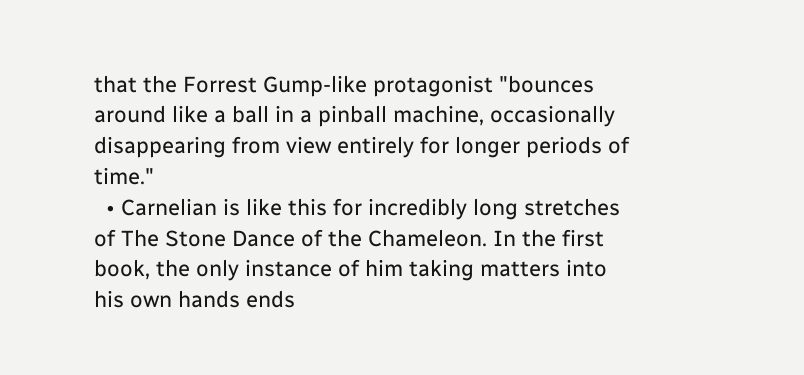that the Forrest Gump-like protagonist "bounces around like a ball in a pinball machine, occasionally disappearing from view entirely for longer periods of time."
  • Carnelian is like this for incredibly long stretches of The Stone Dance of the Chameleon. In the first book, the only instance of him taking matters into his own hands ends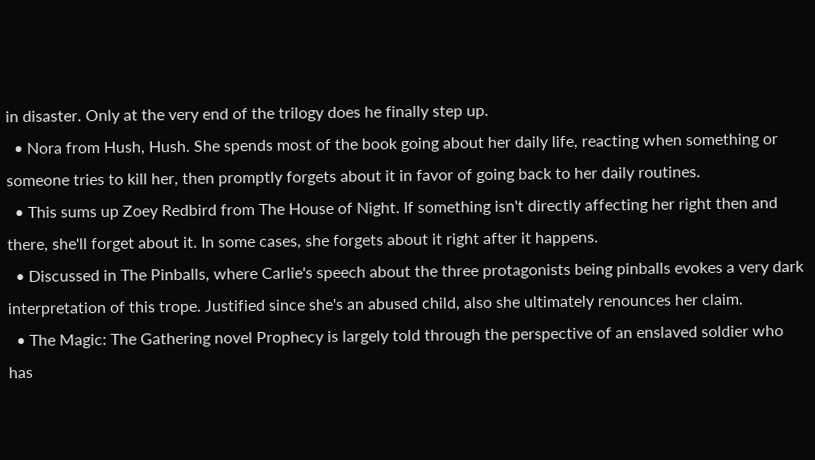in disaster. Only at the very end of the trilogy does he finally step up.
  • Nora from Hush, Hush. She spends most of the book going about her daily life, reacting when something or someone tries to kill her, then promptly forgets about it in favor of going back to her daily routines.
  • This sums up Zoey Redbird from The House of Night. If something isn't directly affecting her right then and there, she'll forget about it. In some cases, she forgets about it right after it happens.
  • Discussed in The Pinballs, where Carlie's speech about the three protagonists being pinballs evokes a very dark interpretation of this trope. Justified since she's an abused child, also she ultimately renounces her claim.
  • The Magic: The Gathering novel Prophecy is largely told through the perspective of an enslaved soldier who has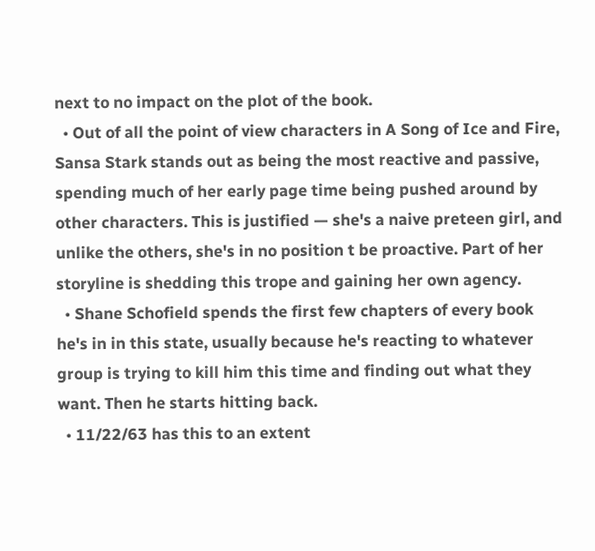next to no impact on the plot of the book.
  • Out of all the point of view characters in A Song of Ice and Fire, Sansa Stark stands out as being the most reactive and passive, spending much of her early page time being pushed around by other characters. This is justified — she's a naive preteen girl, and unlike the others, she's in no position t be proactive. Part of her storyline is shedding this trope and gaining her own agency.
  • Shane Schofield spends the first few chapters of every book he's in in this state, usually because he's reacting to whatever group is trying to kill him this time and finding out what they want. Then he starts hitting back.
  • 11/22/63 has this to an extent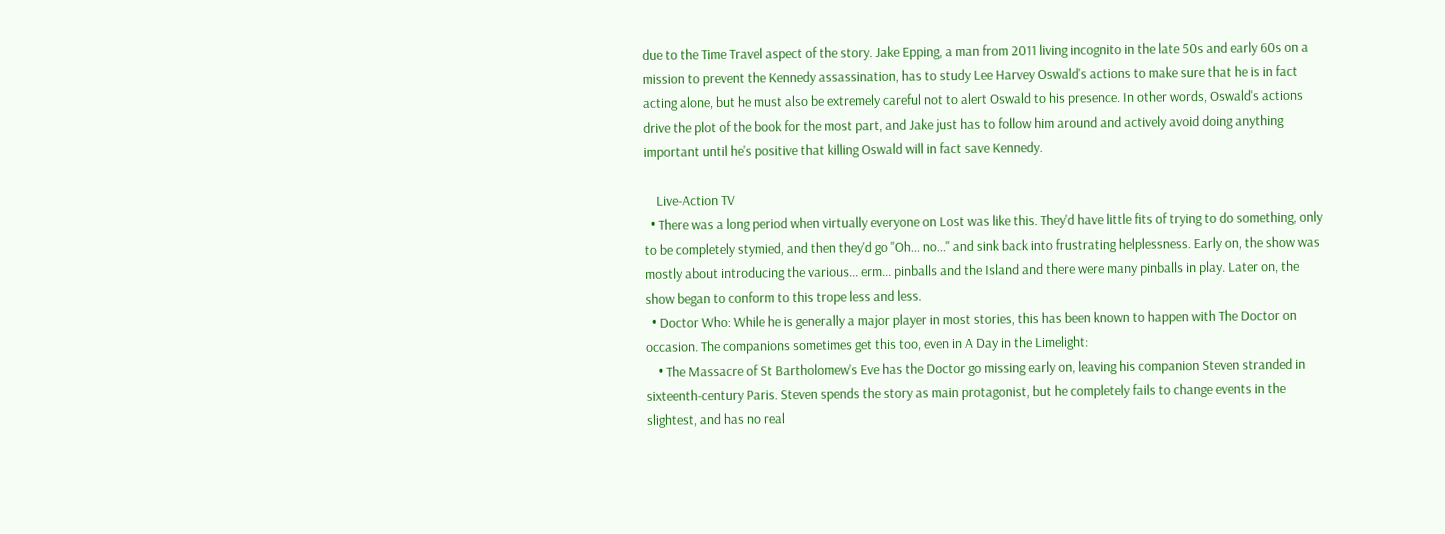due to the Time Travel aspect of the story. Jake Epping, a man from 2011 living incognito in the late 50s and early 60s on a mission to prevent the Kennedy assassination, has to study Lee Harvey Oswald's actions to make sure that he is in fact acting alone, but he must also be extremely careful not to alert Oswald to his presence. In other words, Oswald's actions drive the plot of the book for the most part, and Jake just has to follow him around and actively avoid doing anything important until he's positive that killing Oswald will in fact save Kennedy.

    Live-Action TV
  • There was a long period when virtually everyone on Lost was like this. They'd have little fits of trying to do something, only to be completely stymied, and then they'd go "Oh... no..." and sink back into frustrating helplessness. Early on, the show was mostly about introducing the various... erm... pinballs and the Island and there were many pinballs in play. Later on, the show began to conform to this trope less and less.
  • Doctor Who: While he is generally a major player in most stories, this has been known to happen with The Doctor on occasion. The companions sometimes get this too, even in A Day in the Limelight:
    • The Massacre of St Bartholomew's Eve has the Doctor go missing early on, leaving his companion Steven stranded in sixteenth-century Paris. Steven spends the story as main protagonist, but he completely fails to change events in the slightest, and has no real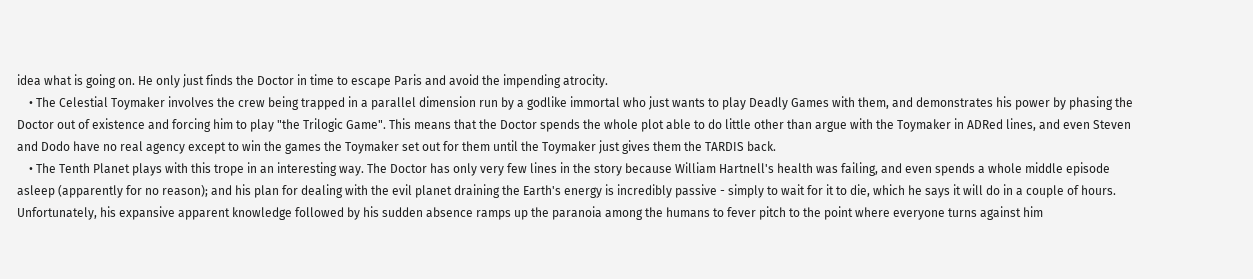idea what is going on. He only just finds the Doctor in time to escape Paris and avoid the impending atrocity.
    • The Celestial Toymaker involves the crew being trapped in a parallel dimension run by a godlike immortal who just wants to play Deadly Games with them, and demonstrates his power by phasing the Doctor out of existence and forcing him to play "the Trilogic Game". This means that the Doctor spends the whole plot able to do little other than argue with the Toymaker in ADRed lines, and even Steven and Dodo have no real agency except to win the games the Toymaker set out for them until the Toymaker just gives them the TARDIS back.
    • The Tenth Planet plays with this trope in an interesting way. The Doctor has only very few lines in the story because William Hartnell's health was failing, and even spends a whole middle episode asleep (apparently for no reason); and his plan for dealing with the evil planet draining the Earth's energy is incredibly passive - simply to wait for it to die, which he says it will do in a couple of hours. Unfortunately, his expansive apparent knowledge followed by his sudden absence ramps up the paranoia among the humans to fever pitch to the point where everyone turns against him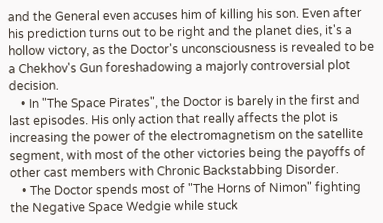and the General even accuses him of killing his son. Even after his prediction turns out to be right and the planet dies, it's a hollow victory, as the Doctor's unconsciousness is revealed to be a Chekhov's Gun foreshadowing a majorly controversial plot decision.
    • In "The Space Pirates", the Doctor is barely in the first and last episodes. His only action that really affects the plot is increasing the power of the electromagnetism on the satellite segment, with most of the other victories being the payoffs of other cast members with Chronic Backstabbing Disorder.
    • The Doctor spends most of "The Horns of Nimon" fighting the Negative Space Wedgie while stuck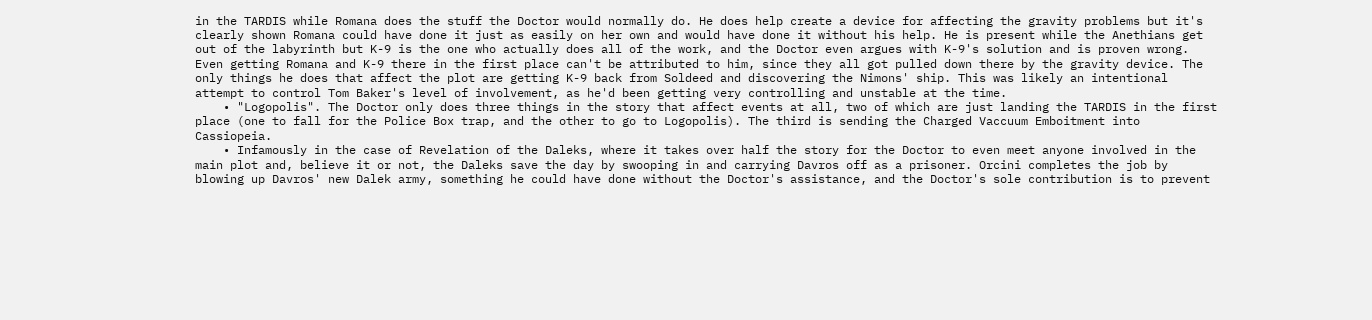in the TARDIS while Romana does the stuff the Doctor would normally do. He does help create a device for affecting the gravity problems but it's clearly shown Romana could have done it just as easily on her own and would have done it without his help. He is present while the Anethians get out of the labyrinth but K-9 is the one who actually does all of the work, and the Doctor even argues with K-9's solution and is proven wrong. Even getting Romana and K-9 there in the first place can't be attributed to him, since they all got pulled down there by the gravity device. The only things he does that affect the plot are getting K-9 back from Soldeed and discovering the Nimons' ship. This was likely an intentional attempt to control Tom Baker's level of involvement, as he'd been getting very controlling and unstable at the time.
    • "Logopolis". The Doctor only does three things in the story that affect events at all, two of which are just landing the TARDIS in the first place (one to fall for the Police Box trap, and the other to go to Logopolis). The third is sending the Charged Vaccuum Emboitment into Cassiopeia.
    • Infamously in the case of Revelation of the Daleks, where it takes over half the story for the Doctor to even meet anyone involved in the main plot and, believe it or not, the Daleks save the day by swooping in and carrying Davros off as a prisoner. Orcini completes the job by blowing up Davros' new Dalek army, something he could have done without the Doctor's assistance, and the Doctor's sole contribution is to prevent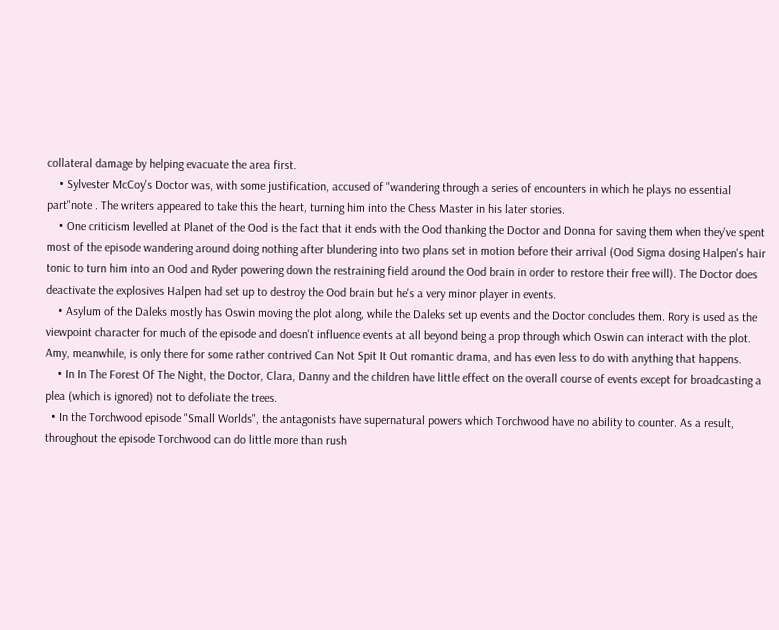collateral damage by helping evacuate the area first.
    • Sylvester McCoy's Doctor was, with some justification, accused of "wandering through a series of encounters in which he plays no essential part"note . The writers appeared to take this the heart, turning him into the Chess Master in his later stories.
    • One criticism levelled at Planet of the Ood is the fact that it ends with the Ood thanking the Doctor and Donna for saving them when they've spent most of the episode wandering around doing nothing after blundering into two plans set in motion before their arrival (Ood Sigma dosing Halpen's hair tonic to turn him into an Ood and Ryder powering down the restraining field around the Ood brain in order to restore their free will). The Doctor does deactivate the explosives Halpen had set up to destroy the Ood brain but he's a very minor player in events.
    • Asylum of the Daleks mostly has Oswin moving the plot along, while the Daleks set up events and the Doctor concludes them. Rory is used as the viewpoint character for much of the episode and doesn't influence events at all beyond being a prop through which Oswin can interact with the plot. Amy, meanwhile, is only there for some rather contrived Can Not Spit It Out romantic drama, and has even less to do with anything that happens.
    • In In The Forest Of The Night, the Doctor, Clara, Danny and the children have little effect on the overall course of events except for broadcasting a plea (which is ignored) not to defoliate the trees.
  • In the Torchwood episode "Small Worlds", the antagonists have supernatural powers which Torchwood have no ability to counter. As a result, throughout the episode Torchwood can do little more than rush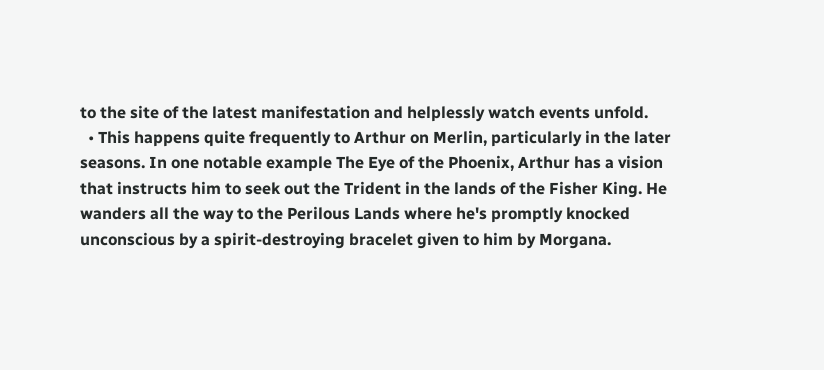to the site of the latest manifestation and helplessly watch events unfold.
  • This happens quite frequently to Arthur on Merlin, particularly in the later seasons. In one notable example The Eye of the Phoenix, Arthur has a vision that instructs him to seek out the Trident in the lands of the Fisher King. He wanders all the way to the Perilous Lands where he's promptly knocked unconscious by a spirit-destroying bracelet given to him by Morgana.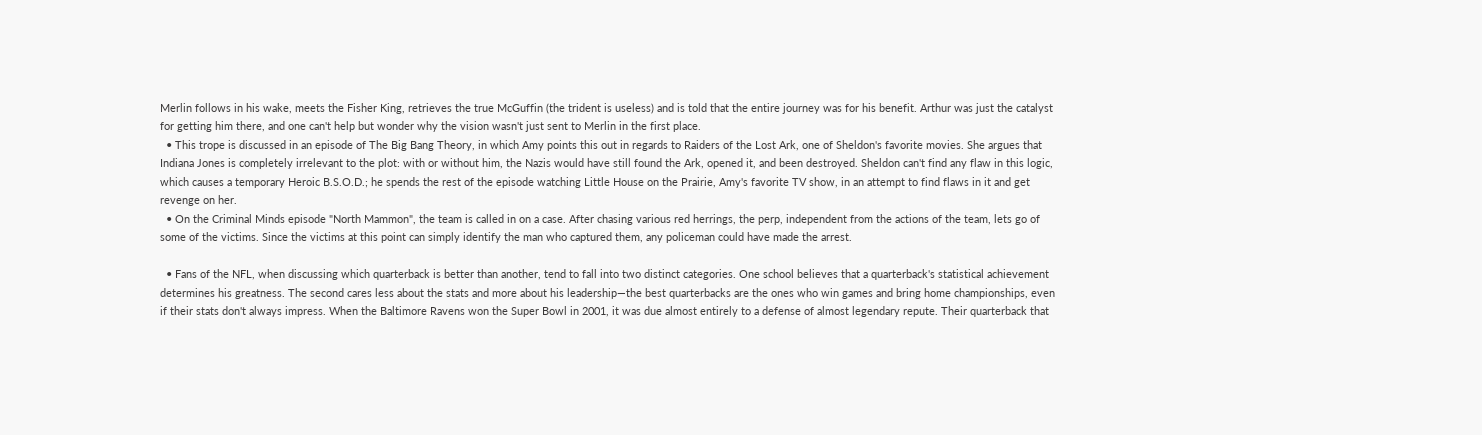Merlin follows in his wake, meets the Fisher King, retrieves the true McGuffin (the trident is useless) and is told that the entire journey was for his benefit. Arthur was just the catalyst for getting him there, and one can't help but wonder why the vision wasn't just sent to Merlin in the first place.
  • This trope is discussed in an episode of The Big Bang Theory, in which Amy points this out in regards to Raiders of the Lost Ark, one of Sheldon's favorite movies. She argues that Indiana Jones is completely irrelevant to the plot: with or without him, the Nazis would have still found the Ark, opened it, and been destroyed. Sheldon can't find any flaw in this logic, which causes a temporary Heroic B.S.O.D.; he spends the rest of the episode watching Little House on the Prairie, Amy's favorite TV show, in an attempt to find flaws in it and get revenge on her.
  • On the Criminal Minds episode "North Mammon", the team is called in on a case. After chasing various red herrings, the perp, independent from the actions of the team, lets go of some of the victims. Since the victims at this point can simply identify the man who captured them, any policeman could have made the arrest.

  • Fans of the NFL, when discussing which quarterback is better than another, tend to fall into two distinct categories. One school believes that a quarterback's statistical achievement determines his greatness. The second cares less about the stats and more about his leadership—the best quarterbacks are the ones who win games and bring home championships, even if their stats don't always impress. When the Baltimore Ravens won the Super Bowl in 2001, it was due almost entirely to a defense of almost legendary repute. Their quarterback that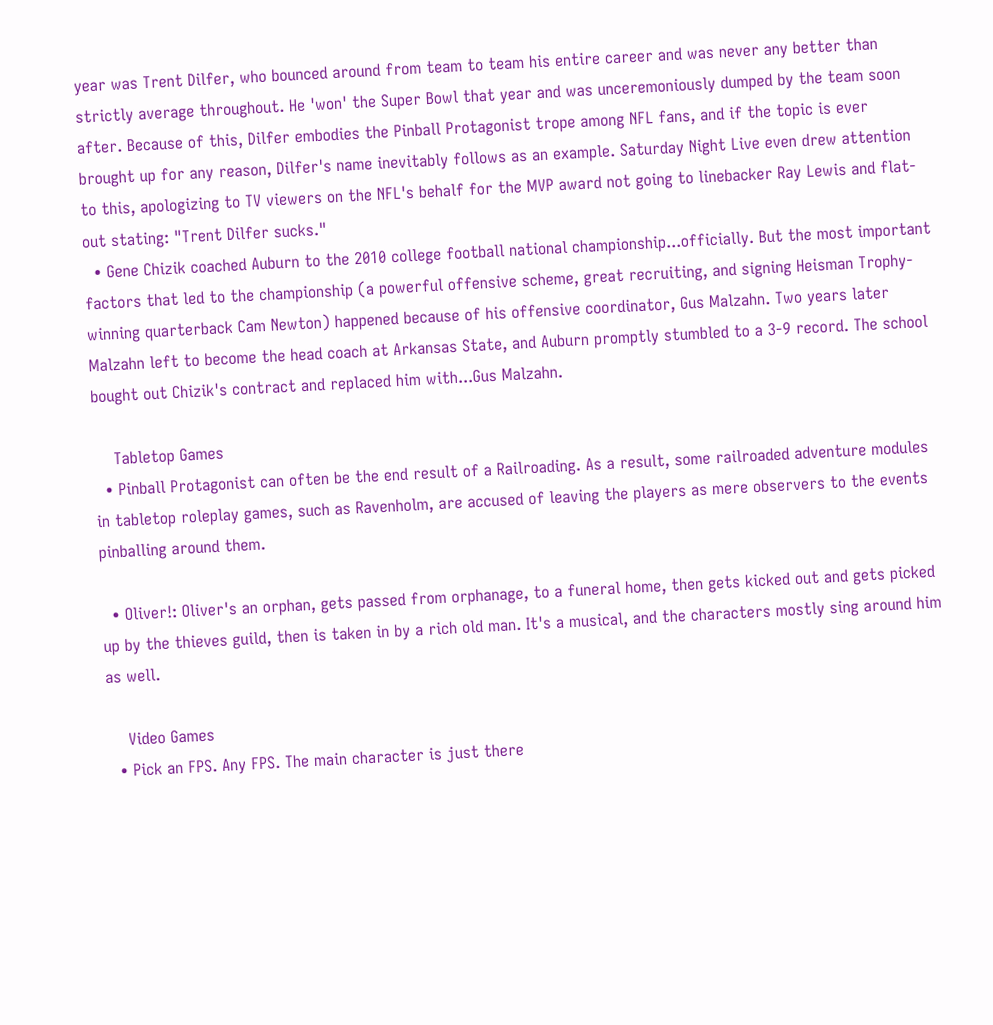year was Trent Dilfer, who bounced around from team to team his entire career and was never any better than strictly average throughout. He 'won' the Super Bowl that year and was unceremoniously dumped by the team soon after. Because of this, Dilfer embodies the Pinball Protagonist trope among NFL fans, and if the topic is ever brought up for any reason, Dilfer's name inevitably follows as an example. Saturday Night Live even drew attention to this, apologizing to TV viewers on the NFL's behalf for the MVP award not going to linebacker Ray Lewis and flat-out stating: "Trent Dilfer sucks."
  • Gene Chizik coached Auburn to the 2010 college football national championship...officially. But the most important factors that led to the championship (a powerful offensive scheme, great recruiting, and signing Heisman Trophy-winning quarterback Cam Newton) happened because of his offensive coordinator, Gus Malzahn. Two years later Malzahn left to become the head coach at Arkansas State, and Auburn promptly stumbled to a 3-9 record. The school bought out Chizik's contract and replaced him with...Gus Malzahn.

    Tabletop Games
  • Pinball Protagonist can often be the end result of a Railroading. As a result, some railroaded adventure modules in tabletop roleplay games, such as Ravenholm, are accused of leaving the players as mere observers to the events pinballing around them.

  • Oliver!: Oliver's an orphan, gets passed from orphanage, to a funeral home, then gets kicked out and gets picked up by the thieves guild, then is taken in by a rich old man. It's a musical, and the characters mostly sing around him as well.

    Video Games
  • Pick an FPS. Any FPS. The main character is just there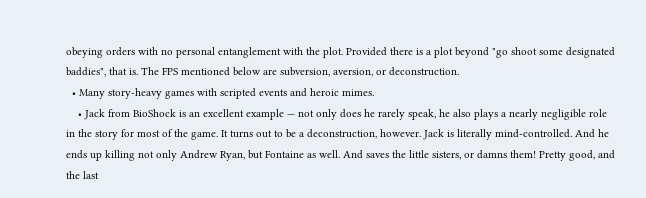obeying orders with no personal entanglement with the plot. Provided there is a plot beyond "go shoot some designated baddies", that is. The FPS mentioned below are subversion, aversion, or deconstruction.
  • Many story-heavy games with scripted events and heroic mimes.
    • Jack from BioShock is an excellent example — not only does he rarely speak, he also plays a nearly negligible role in the story for most of the game. It turns out to be a deconstruction, however. Jack is literally mind-controlled. And he ends up killing not only Andrew Ryan, but Fontaine as well. And saves the little sisters, or damns them! Pretty good, and the last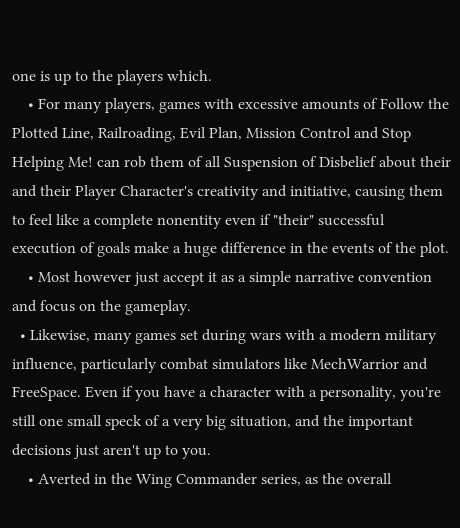one is up to the players which.
    • For many players, games with excessive amounts of Follow the Plotted Line, Railroading, Evil Plan, Mission Control and Stop Helping Me! can rob them of all Suspension of Disbelief about their and their Player Character's creativity and initiative, causing them to feel like a complete nonentity even if "their" successful execution of goals make a huge difference in the events of the plot.
    • Most however just accept it as a simple narrative convention and focus on the gameplay.
  • Likewise, many games set during wars with a modern military influence, particularly combat simulators like MechWarrior and FreeSpace. Even if you have a character with a personality, you're still one small speck of a very big situation, and the important decisions just aren't up to you.
    • Averted in the Wing Commander series, as the overall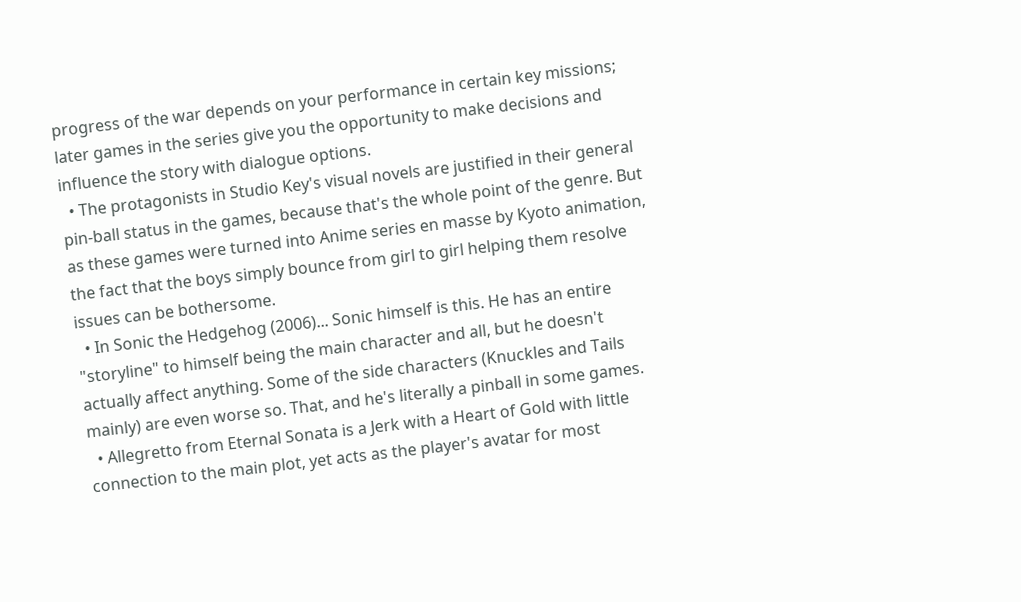progress of the war depends on your performance in certain key missions; later games in the series give you the opportunity to make decisions and influence the story with dialogue options.
  • The protagonists in Studio Key's visual novels are justified in their general pin-ball status in the games, because that's the whole point of the genre. But as these games were turned into Anime series en masse by Kyoto animation, the fact that the boys simply bounce from girl to girl helping them resolve issues can be bothersome.
  • In Sonic the Hedgehog (2006)... Sonic himself is this. He has an entire "storyline" to himself being the main character and all, but he doesn't actually affect anything. Some of the side characters (Knuckles and Tails mainly) are even worse so. That, and he's literally a pinball in some games.
  • Allegretto from Eternal Sonata is a Jerk with a Heart of Gold with little connection to the main plot, yet acts as the player's avatar for most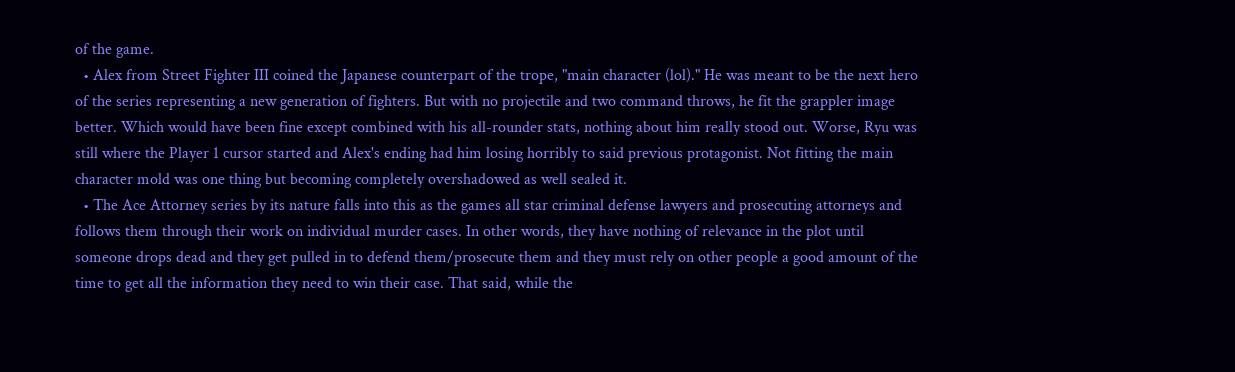of the game.
  • Alex from Street Fighter III coined the Japanese counterpart of the trope, "main character (lol)." He was meant to be the next hero of the series representing a new generation of fighters. But with no projectile and two command throws, he fit the grappler image better. Which would have been fine except combined with his all-rounder stats, nothing about him really stood out. Worse, Ryu was still where the Player 1 cursor started and Alex's ending had him losing horribly to said previous protagonist. Not fitting the main character mold was one thing but becoming completely overshadowed as well sealed it.
  • The Ace Attorney series by its nature falls into this as the games all star criminal defense lawyers and prosecuting attorneys and follows them through their work on individual murder cases. In other words, they have nothing of relevance in the plot until someone drops dead and they get pulled in to defend them/prosecute them and they must rely on other people a good amount of the time to get all the information they need to win their case. That said, while the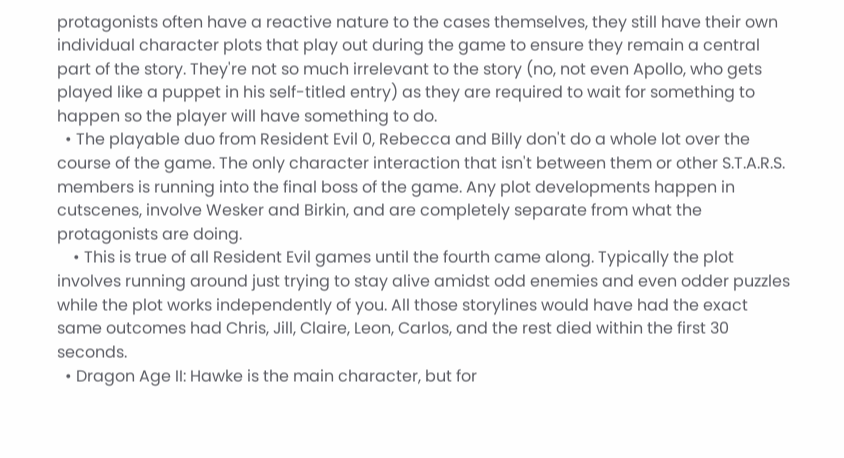protagonists often have a reactive nature to the cases themselves, they still have their own individual character plots that play out during the game to ensure they remain a central part of the story. They're not so much irrelevant to the story (no, not even Apollo, who gets played like a puppet in his self-titled entry) as they are required to wait for something to happen so the player will have something to do.
  • The playable duo from Resident Evil 0, Rebecca and Billy don't do a whole lot over the course of the game. The only character interaction that isn't between them or other S.T.A.R.S. members is running into the final boss of the game. Any plot developments happen in cutscenes, involve Wesker and Birkin, and are completely separate from what the protagonists are doing.
    • This is true of all Resident Evil games until the fourth came along. Typically the plot involves running around just trying to stay alive amidst odd enemies and even odder puzzles while the plot works independently of you. All those storylines would have had the exact same outcomes had Chris, Jill, Claire, Leon, Carlos, and the rest died within the first 30 seconds.
  • Dragon Age II: Hawke is the main character, but for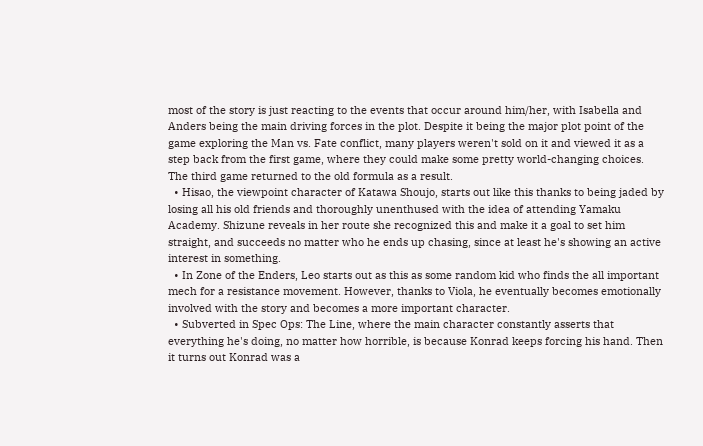most of the story is just reacting to the events that occur around him/her, with Isabella and Anders being the main driving forces in the plot. Despite it being the major plot point of the game exploring the Man vs. Fate conflict, many players weren't sold on it and viewed it as a step back from the first game, where they could make some pretty world-changing choices. The third game returned to the old formula as a result.
  • Hisao, the viewpoint character of Katawa Shoujo, starts out like this thanks to being jaded by losing all his old friends and thoroughly unenthused with the idea of attending Yamaku Academy. Shizune reveals in her route she recognized this and make it a goal to set him straight, and succeeds no matter who he ends up chasing, since at least he's showing an active interest in something.
  • In Zone of the Enders, Leo starts out as this as some random kid who finds the all important mech for a resistance movement. However, thanks to Viola, he eventually becomes emotionally involved with the story and becomes a more important character.
  • Subverted in Spec Ops: The Line, where the main character constantly asserts that everything he's doing, no matter how horrible, is because Konrad keeps forcing his hand. Then it turns out Konrad was a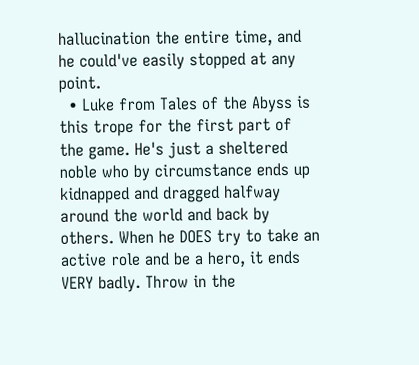hallucination the entire time, and he could've easily stopped at any point.
  • Luke from Tales of the Abyss is this trope for the first part of the game. He's just a sheltered noble who by circumstance ends up kidnapped and dragged halfway around the world and back by others. When he DOES try to take an active role and be a hero, it ends VERY badly. Throw in the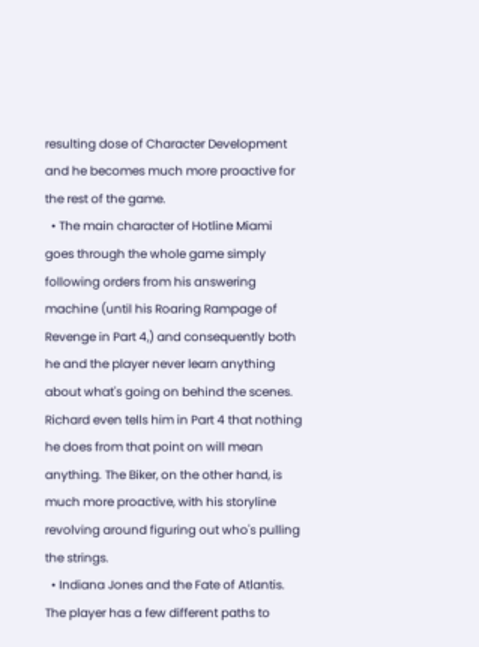resulting dose of Character Development and he becomes much more proactive for the rest of the game.
  • The main character of Hotline Miami goes through the whole game simply following orders from his answering machine (until his Roaring Rampage of Revenge in Part 4,) and consequently both he and the player never learn anything about what's going on behind the scenes. Richard even tells him in Part 4 that nothing he does from that point on will mean anything. The Biker, on the other hand, is much more proactive, with his storyline revolving around figuring out who's pulling the strings.
  • Indiana Jones and the Fate of Atlantis. The player has a few different paths to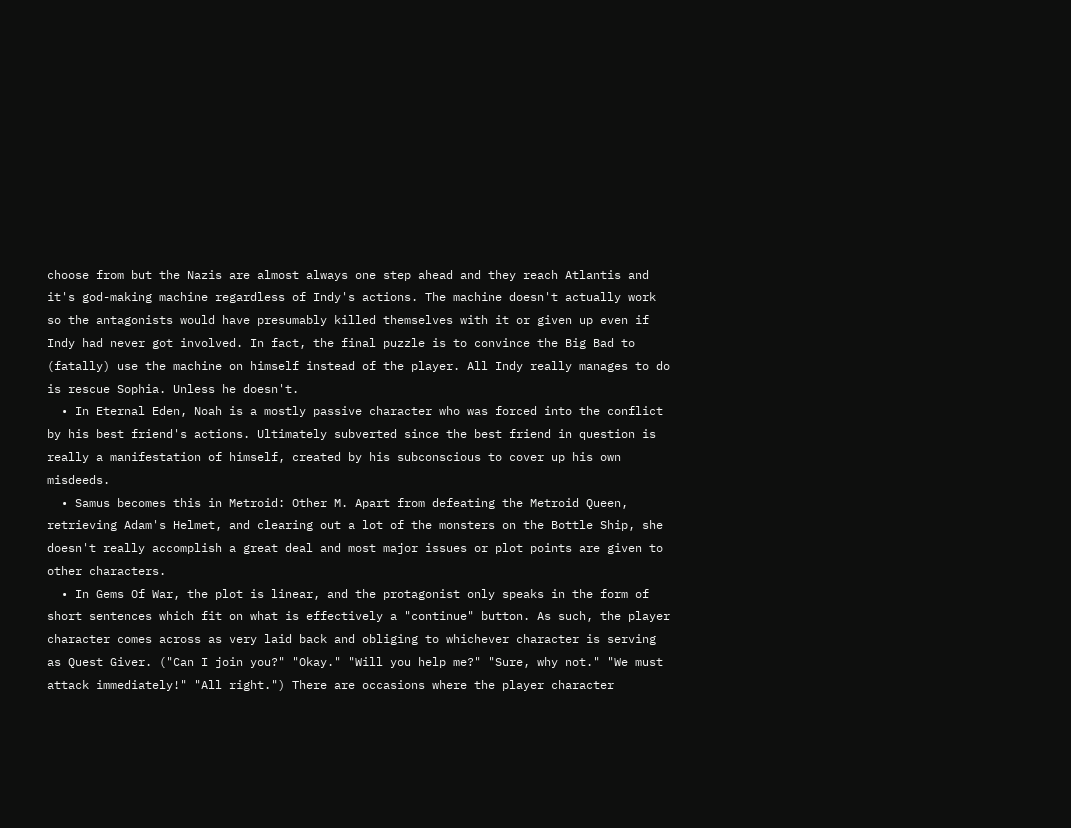choose from but the Nazis are almost always one step ahead and they reach Atlantis and it's god-making machine regardless of Indy's actions. The machine doesn't actually work so the antagonists would have presumably killed themselves with it or given up even if Indy had never got involved. In fact, the final puzzle is to convince the Big Bad to (fatally) use the machine on himself instead of the player. All Indy really manages to do is rescue Sophia. Unless he doesn't.
  • In Eternal Eden, Noah is a mostly passive character who was forced into the conflict by his best friend's actions. Ultimately subverted since the best friend in question is really a manifestation of himself, created by his subconscious to cover up his own misdeeds.
  • Samus becomes this in Metroid: Other M. Apart from defeating the Metroid Queen, retrieving Adam's Helmet, and clearing out a lot of the monsters on the Bottle Ship, she doesn't really accomplish a great deal and most major issues or plot points are given to other characters.
  • In Gems Of War, the plot is linear, and the protagonist only speaks in the form of short sentences which fit on what is effectively a "continue" button. As such, the player character comes across as very laid back and obliging to whichever character is serving as Quest Giver. ("Can I join you?" "Okay." "Will you help me?" "Sure, why not." "We must attack immediately!" "All right.") There are occasions where the player character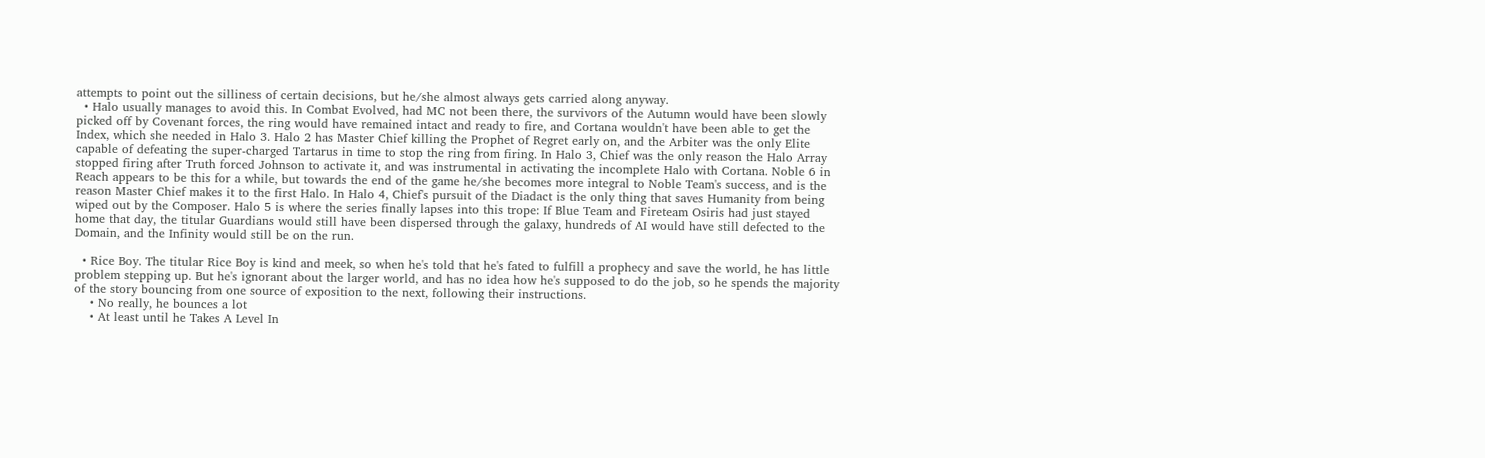attempts to point out the silliness of certain decisions, but he/she almost always gets carried along anyway.
  • Halo usually manages to avoid this. In Combat Evolved, had MC not been there, the survivors of the Autumn would have been slowly picked off by Covenant forces, the ring would have remained intact and ready to fire, and Cortana wouldn't have been able to get the Index, which she needed in Halo 3. Halo 2 has Master Chief killing the Prophet of Regret early on, and the Arbiter was the only Elite capable of defeating the super-charged Tartarus in time to stop the ring from firing. In Halo 3, Chief was the only reason the Halo Array stopped firing after Truth forced Johnson to activate it, and was instrumental in activating the incomplete Halo with Cortana. Noble 6 in Reach appears to be this for a while, but towards the end of the game he/she becomes more integral to Noble Team's success, and is the reason Master Chief makes it to the first Halo. In Halo 4, Chief's pursuit of the Diadact is the only thing that saves Humanity from being wiped out by the Composer. Halo 5 is where the series finally lapses into this trope: If Blue Team and Fireteam Osiris had just stayed home that day, the titular Guardians would still have been dispersed through the galaxy, hundreds of AI would have still defected to the Domain, and the Infinity would still be on the run.

  • Rice Boy. The titular Rice Boy is kind and meek, so when he's told that he's fated to fulfill a prophecy and save the world, he has little problem stepping up. But he's ignorant about the larger world, and has no idea how he's supposed to do the job, so he spends the majority of the story bouncing from one source of exposition to the next, following their instructions.
    • No really, he bounces a lot
    • At least until he Takes A Level In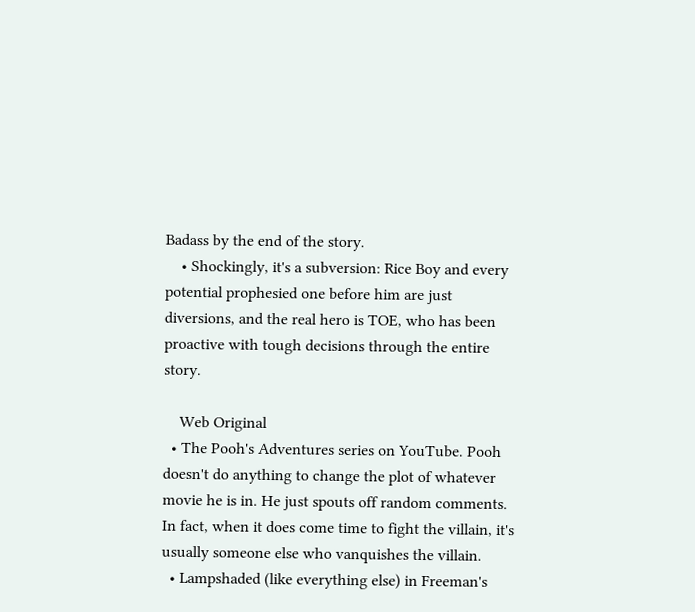Badass by the end of the story.
    • Shockingly, it's a subversion: Rice Boy and every potential prophesied one before him are just diversions, and the real hero is TOE, who has been proactive with tough decisions through the entire story.

    Web Original
  • The Pooh's Adventures series on YouTube. Pooh doesn't do anything to change the plot of whatever movie he is in. He just spouts off random comments. In fact, when it does come time to fight the villain, it's usually someone else who vanquishes the villain.
  • Lampshaded (like everything else) in Freeman's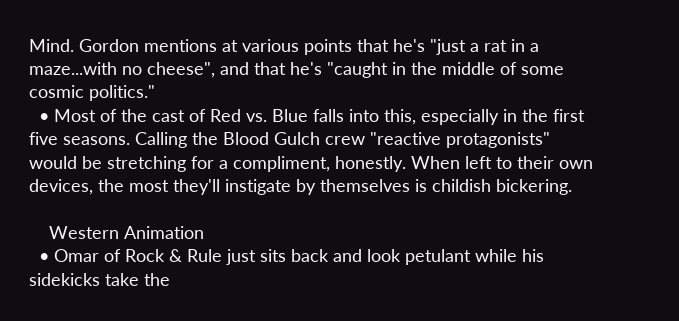Mind. Gordon mentions at various points that he's "just a rat in a maze...with no cheese", and that he's "caught in the middle of some cosmic politics."
  • Most of the cast of Red vs. Blue falls into this, especially in the first five seasons. Calling the Blood Gulch crew "reactive protagonists" would be stretching for a compliment, honestly. When left to their own devices, the most they'll instigate by themselves is childish bickering.

    Western Animation
  • Omar of Rock & Rule just sits back and look petulant while his sidekicks take the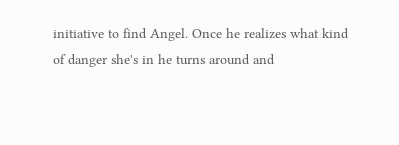initiative to find Angel. Once he realizes what kind of danger she's in he turns around and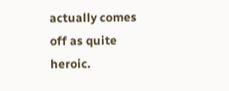actually comes off as quite heroic.